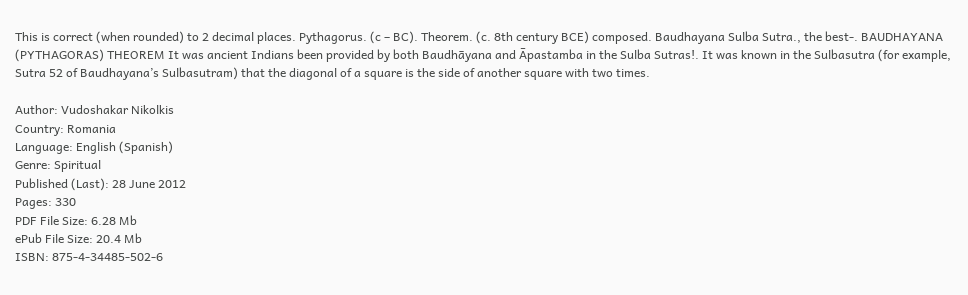This is correct (when rounded) to 2 decimal places. Pythagorus. (c – BC). Theorem. (c. 8th century BCE) composed. Baudhayana Sulba Sutra., the best-. BAUDHAYANA (PYTHAGORAS) THEOREM It was ancient Indians been provided by both Baudhāyana and Āpastamba in the Sulba Sutras!. It was known in the Sulbasutra (for example, Sutra 52 of Baudhayana’s Sulbasutram) that the diagonal of a square is the side of another square with two times.

Author: Vudoshakar Nikolkis
Country: Romania
Language: English (Spanish)
Genre: Spiritual
Published (Last): 28 June 2012
Pages: 330
PDF File Size: 6.28 Mb
ePub File Size: 20.4 Mb
ISBN: 875-4-34485-502-6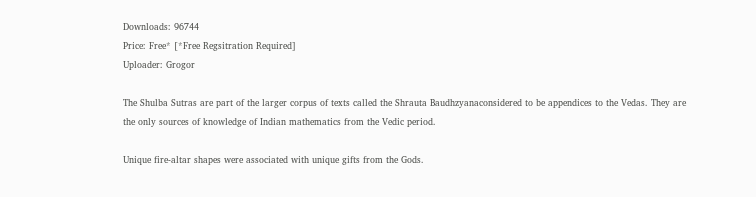Downloads: 96744
Price: Free* [*Free Regsitration Required]
Uploader: Grogor

The Shulba Sutras are part of the larger corpus of texts called the Shrauta Baudhzyanaconsidered to be appendices to the Vedas. They are the only sources of knowledge of Indian mathematics from the Vedic period.

Unique fire-altar shapes were associated with unique gifts from the Gods.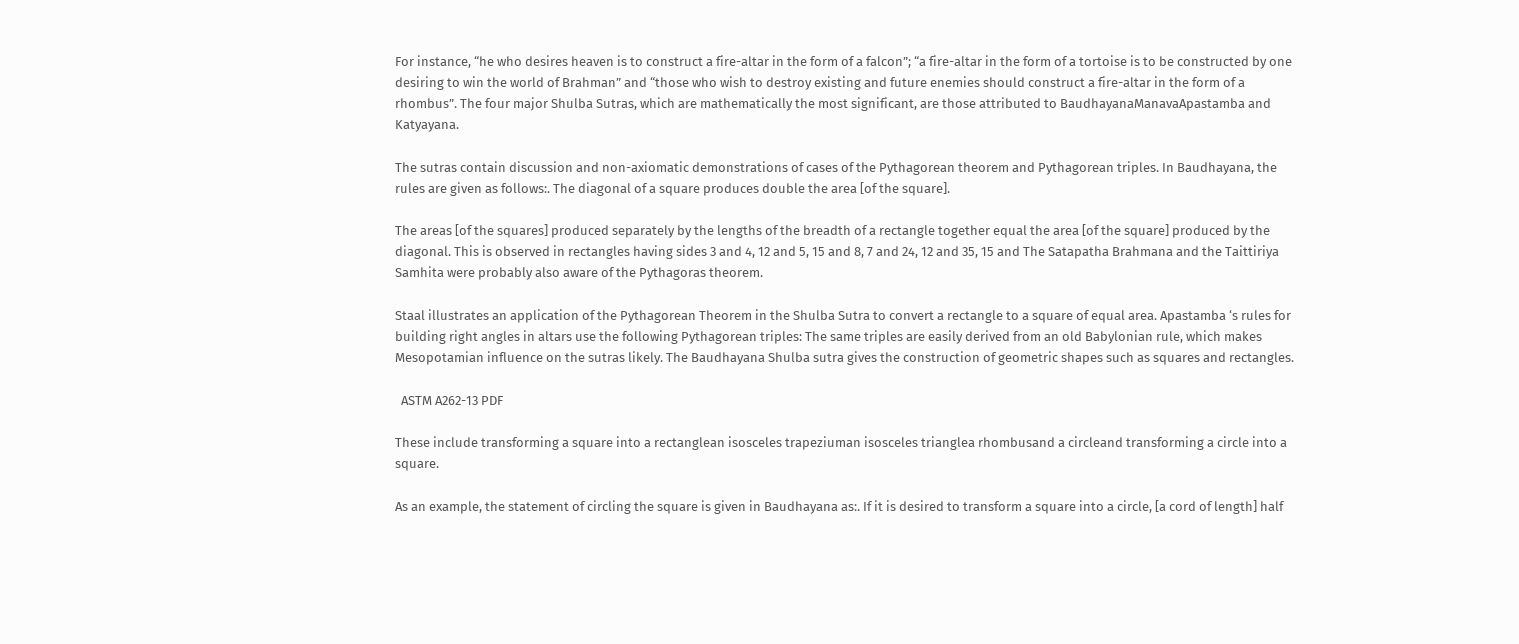For instance, “he who desires heaven is to construct a fire-altar in the form of a falcon”; “a fire-altar in the form of a tortoise is to be constructed by one desiring to win the world of Brahman” and “those who wish to destroy existing and future enemies should construct a fire-altar in the form of a rhombus”. The four major Shulba Sutras, which are mathematically the most significant, are those attributed to BaudhayanaManavaApastamba and Katyayana.

The sutras contain discussion and non-axiomatic demonstrations of cases of the Pythagorean theorem and Pythagorean triples. In Baudhayana, the rules are given as follows:. The diagonal of a square produces double the area [of the square].

The areas [of the squares] produced separately by the lengths of the breadth of a rectangle together equal the area [of the square] produced by the diagonal. This is observed in rectangles having sides 3 and 4, 12 and 5, 15 and 8, 7 and 24, 12 and 35, 15 and The Satapatha Brahmana and the Taittiriya Samhita were probably also aware of the Pythagoras theorem.

Staal illustrates an application of the Pythagorean Theorem in the Shulba Sutra to convert a rectangle to a square of equal area. Apastamba ‘s rules for building right angles in altars use the following Pythagorean triples: The same triples are easily derived from an old Babylonian rule, which makes Mesopotamian influence on the sutras likely. The Baudhayana Shulba sutra gives the construction of geometric shapes such as squares and rectangles.

  ASTM A262-13 PDF

These include transforming a square into a rectanglean isosceles trapeziuman isosceles trianglea rhombusand a circleand transforming a circle into a square.

As an example, the statement of circling the square is given in Baudhayana as:. If it is desired to transform a square into a circle, [a cord of length] half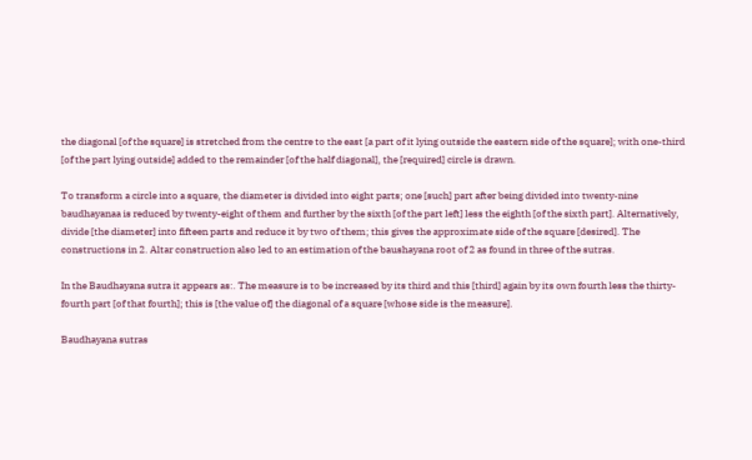the diagonal [of the square] is stretched from the centre to the east [a part of it lying outside the eastern side of the square]; with one-third [of the part lying outside] added to the remainder [of the half diagonal], the [required] circle is drawn.

To transform a circle into a square, the diameter is divided into eight parts; one [such] part after being divided into twenty-nine baudhayanaa is reduced by twenty-eight of them and further by the sixth [of the part left] less the eighth [of the sixth part]. Alternatively, divide [the diameter] into fifteen parts and reduce it by two of them; this gives the approximate side of the square [desired]. The constructions in 2. Altar construction also led to an estimation of the baushayana root of 2 as found in three of the sutras.

In the Baudhayana sutra it appears as:. The measure is to be increased by its third and this [third] again by its own fourth less the thirty-fourth part [of that fourth]; this is [the value of] the diagonal of a square [whose side is the measure].

Baudhayana sutras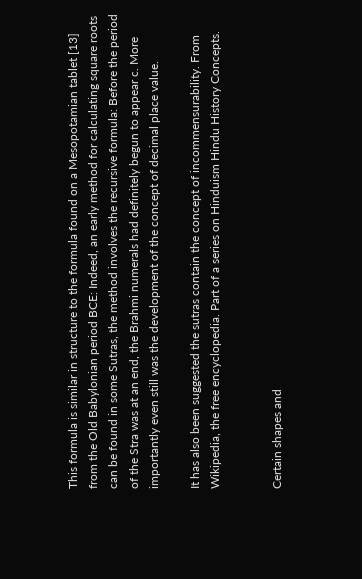This formula is similar in structure to the formula found on a Mesopotamian tablet [13] from the Old Babylonian period BCE: Indeed, an early method for calculating square roots can be found in some Sutras, the method involves the recursive formula: Before the period of the Stra was at an end, the Brahmi numerals had definitely begun to appear c. More importantly even still was the development of the concept of decimal place value.

It has also been suggested the sutras contain the concept of incommensurability. From Wikipedia, the free encyclopedia. Part of a series on Hinduism Hindu History Concepts.


Certain shapes and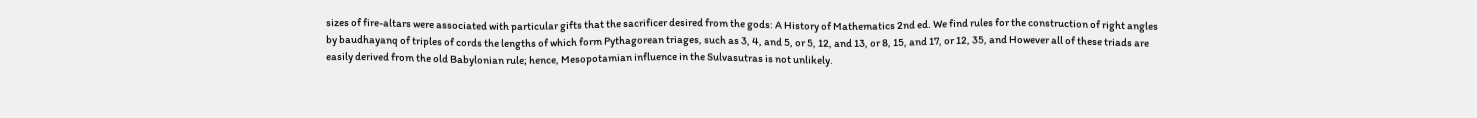sizes of fire-altars were associated with particular gifts that the sacrificer desired from the gods: A History of Mathematics 2nd ed. We find rules for the construction of right angles by baudhayanq of triples of cords the lengths of which form Pythagorean triages, such as 3, 4, and 5, or 5, 12, and 13, or 8, 15, and 17, or 12, 35, and However all of these triads are easily derived from the old Babylonian rule; hence, Mesopotamian influence in the Sulvasutras is not unlikely.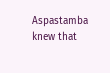Aspastamba knew that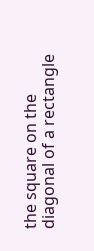the square on the diagonal of a rectangle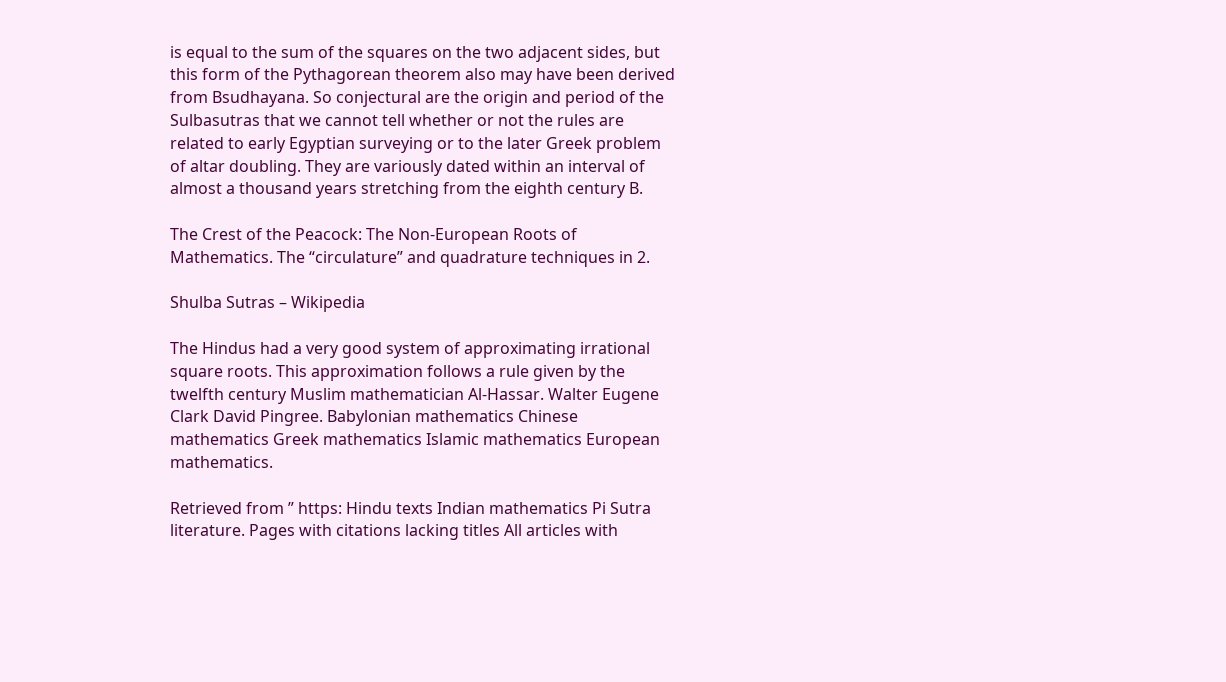is equal to the sum of the squares on the two adjacent sides, but this form of the Pythagorean theorem also may have been derived from Bsudhayana. So conjectural are the origin and period of the Sulbasutras that we cannot tell whether or not the rules are related to early Egyptian surveying or to the later Greek problem of altar doubling. They are variously dated within an interval of almost a thousand years stretching from the eighth century B.

The Crest of the Peacock: The Non-European Roots of Mathematics. The “circulature” and quadrature techniques in 2.

Shulba Sutras – Wikipedia

The Hindus had a very good system of approximating irrational square roots. This approximation follows a rule given by the twelfth century Muslim mathematician Al-Hassar. Walter Eugene Clark David Pingree. Babylonian mathematics Chinese mathematics Greek mathematics Islamic mathematics European mathematics.

Retrieved from ” https: Hindu texts Indian mathematics Pi Sutra literature. Pages with citations lacking titles All articles with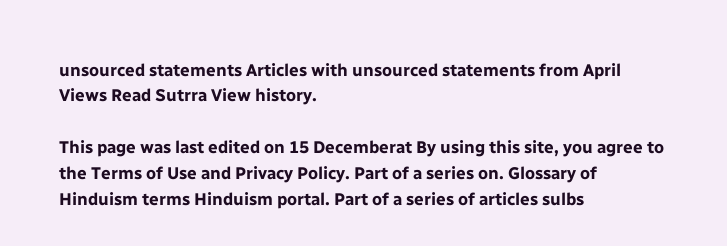unsourced statements Articles with unsourced statements from April Views Read Sutrra View history.

This page was last edited on 15 Decemberat By using this site, you agree to the Terms of Use and Privacy Policy. Part of a series on. Glossary of Hinduism terms Hinduism portal. Part of a series of articles sulbs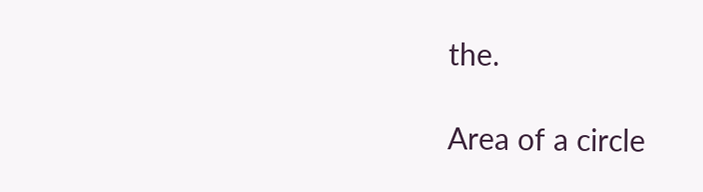the.

Area of a circle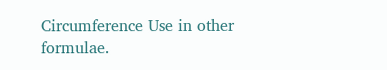Circumference Use in other formulae.